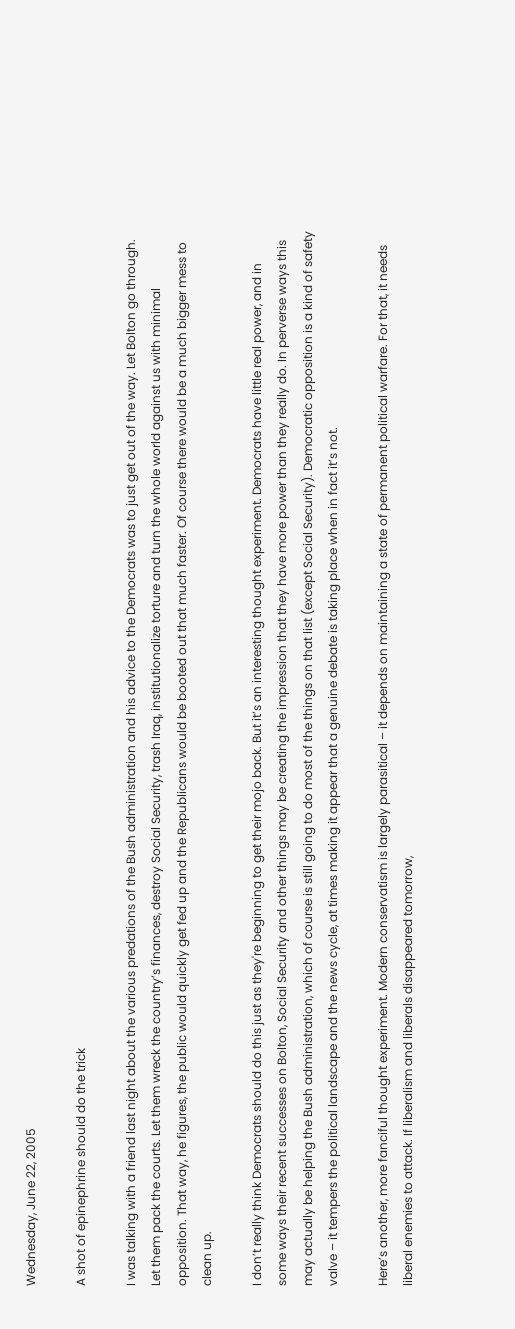Wednesday, June 22, 2005

A shot of epinephrine should do the trick

I was talking with a friend last night about the various predations of the Bush administration and his advice to the Democrats was to just get out of the way. Let Bolton go through. Let them pack the courts. Let them wreck the country’s finances, destroy Social Security, trash Iraq, institutionalize torture and turn the whole world against us with minimal opposition. That way, he figures, the public would quickly get fed up and the Republicans would be booted out that much faster. Of course there would be a much bigger mess to clean up.

I don’t really think Democrats should do this just as they're beginning to get their mojo back. But it’s an interesting thought experiment. Democrats have little real power, and in some ways their recent successes on Bolton, Social Security and other things may be creating the impression that they have more power than they really do. In perverse ways this may actually be helping the Bush administration, which of course is still going to do most of the things on that list (except Social Security). Democratic opposition is a kind of safety valve – it tempers the political landscape and the news cycle, at times making it appear that a genuine debate is taking place when in fact it’s not.

Here’s another, more fanciful thought experiment. Modern conservatism is largely parasitical – it depends on maintaining a state of permanent political warfare. For that, it needs liberal enemies to attack. If liberalism and liberals disappeared tomorrow,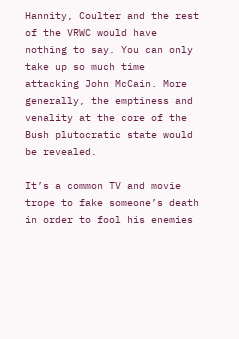Hannity, Coulter and the rest of the VRWC would have nothing to say. You can only take up so much time attacking John McCain. More generally, the emptiness and venality at the core of the Bush plutocratic state would be revealed.

It’s a common TV and movie trope to fake someone’s death in order to fool his enemies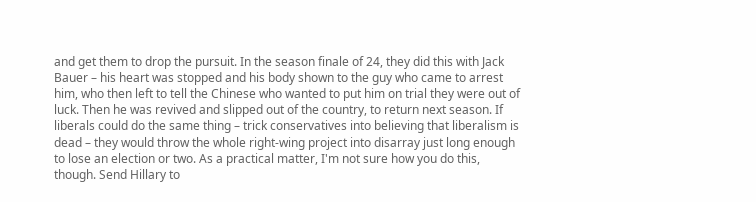and get them to drop the pursuit. In the season finale of 24, they did this with Jack Bauer – his heart was stopped and his body shown to the guy who came to arrest him, who then left to tell the Chinese who wanted to put him on trial they were out of luck. Then he was revived and slipped out of the country, to return next season. If liberals could do the same thing – trick conservatives into believing that liberalism is dead – they would throw the whole right-wing project into disarray just long enough to lose an election or two. As a practical matter, I'm not sure how you do this, though. Send Hillary to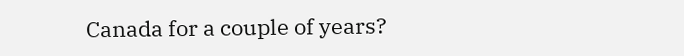Canada for a couple of years?